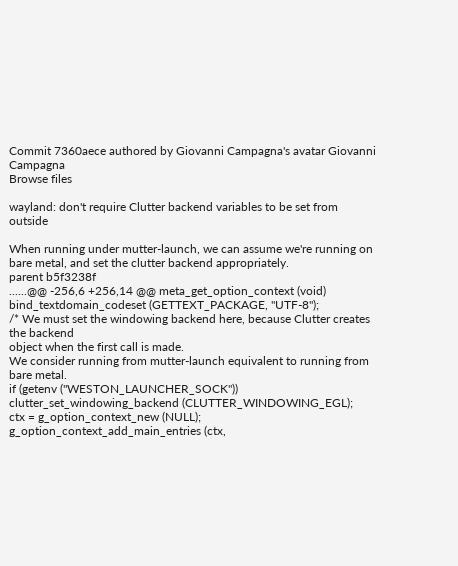Commit 7360aece authored by Giovanni Campagna's avatar Giovanni Campagna
Browse files

wayland: don't require Clutter backend variables to be set from outside

When running under mutter-launch, we can assume we're running on
bare metal, and set the clutter backend appropriately.
parent b5f3238f
......@@ -256,6 +256,14 @@ meta_get_option_context (void)
bind_textdomain_codeset (GETTEXT_PACKAGE, "UTF-8");
/* We must set the windowing backend here, because Clutter creates the backend
object when the first call is made.
We consider running from mutter-launch equivalent to running from bare metal.
if (getenv ("WESTON_LAUNCHER_SOCK"))
clutter_set_windowing_backend (CLUTTER_WINDOWING_EGL);
ctx = g_option_context_new (NULL);
g_option_context_add_main_entries (ctx,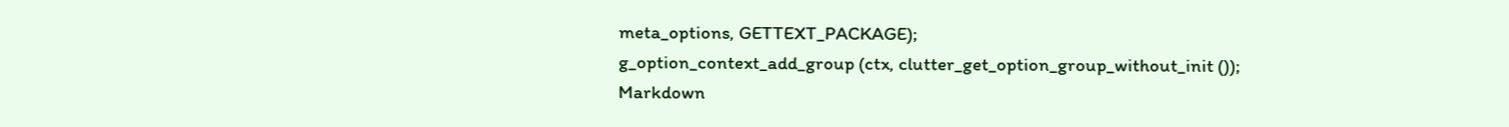meta_options, GETTEXT_PACKAGE);
g_option_context_add_group (ctx, clutter_get_option_group_without_init ());
Markdown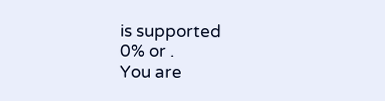is supported
0% or .
You are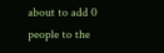about to add 0 people to the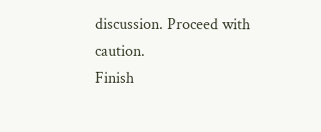discussion. Proceed with caution.
Finish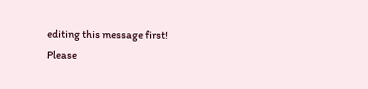editing this message first!
Please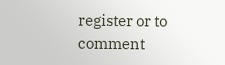register or to comment